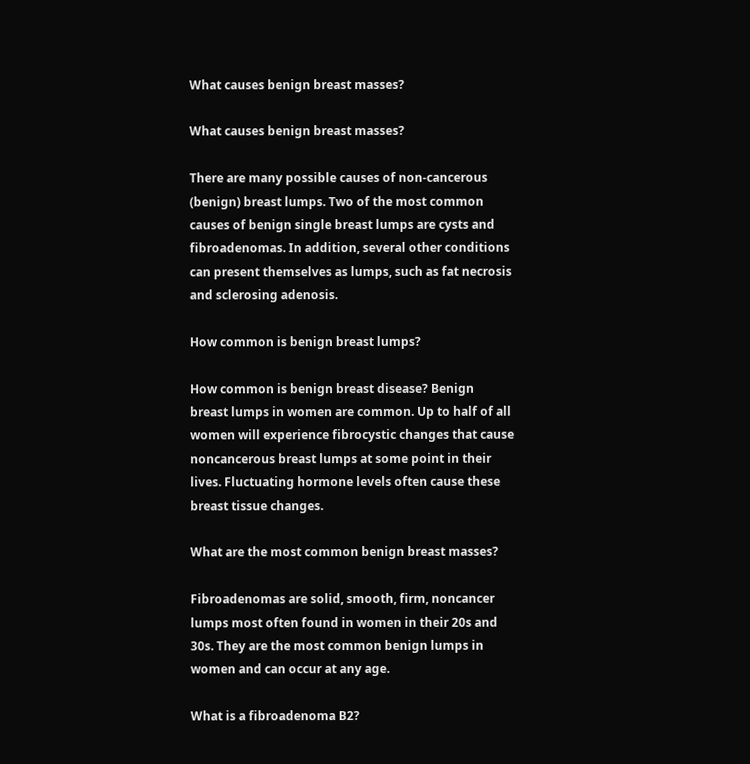What causes benign breast masses?

What causes benign breast masses?

There are many possible causes of non-cancerous (benign) breast lumps. Two of the most common causes of benign single breast lumps are cysts and fibroadenomas. In addition, several other conditions can present themselves as lumps, such as fat necrosis and sclerosing adenosis.

How common is benign breast lumps?

How common is benign breast disease? Benign breast lumps in women are common. Up to half of all women will experience fibrocystic changes that cause noncancerous breast lumps at some point in their lives. Fluctuating hormone levels often cause these breast tissue changes.

What are the most common benign breast masses?

Fibroadenomas are solid, smooth, firm, noncancer lumps most often found in women in their 20s and 30s. They are the most common benign lumps in women and can occur at any age.

What is a fibroadenoma B2?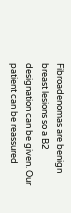Fibroadenomas are benign breast lesions so a B2 designation can be given. Our patient can be reassured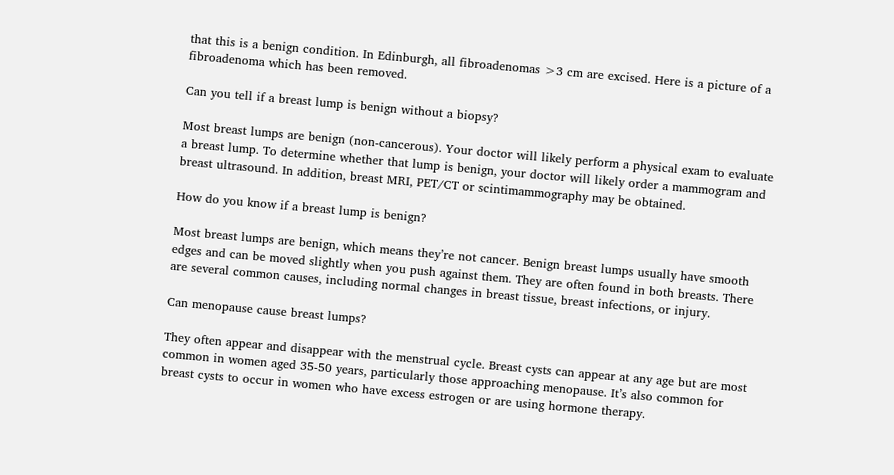that this is a benign condition. In Edinburgh, all fibroadenomas >3 cm are excised. Here is a picture of a fibroadenoma which has been removed.

Can you tell if a breast lump is benign without a biopsy?

Most breast lumps are benign (non-cancerous). Your doctor will likely perform a physical exam to evaluate a breast lump. To determine whether that lump is benign, your doctor will likely order a mammogram and breast ultrasound. In addition, breast MRI, PET/CT or scintimammography may be obtained.

How do you know if a breast lump is benign?

Most breast lumps are benign, which means they’re not cancer. Benign breast lumps usually have smooth edges and can be moved slightly when you push against them. They are often found in both breasts. There are several common causes, including normal changes in breast tissue, breast infections, or injury.

Can menopause cause breast lumps?

They often appear and disappear with the menstrual cycle. Breast cysts can appear at any age but are most common in women aged 35-50 years, particularly those approaching menopause. It’s also common for breast cysts to occur in women who have excess estrogen or are using hormone therapy.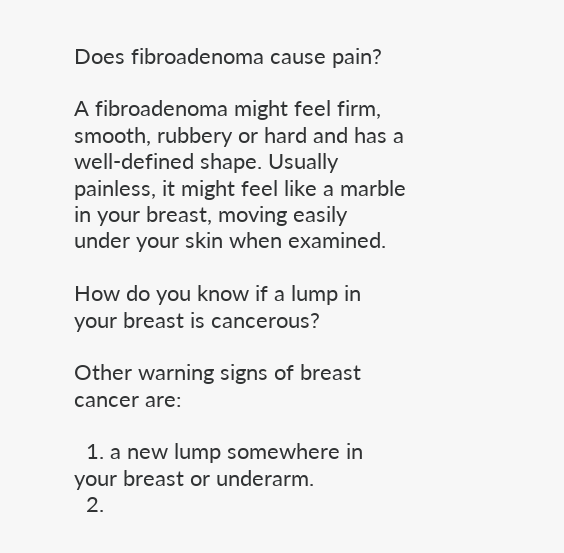Does fibroadenoma cause pain?

A fibroadenoma might feel firm, smooth, rubbery or hard and has a well-defined shape. Usually painless, it might feel like a marble in your breast, moving easily under your skin when examined.

How do you know if a lump in your breast is cancerous?

Other warning signs of breast cancer are:

  1. a new lump somewhere in your breast or underarm.
  2.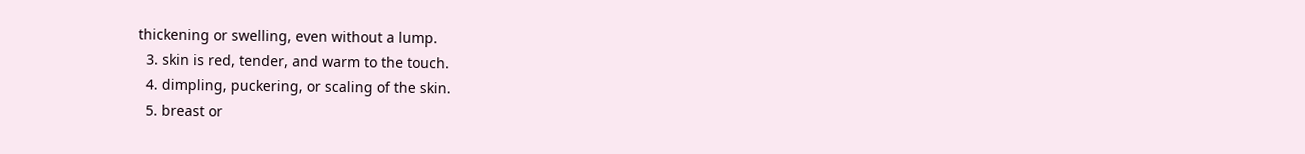thickening or swelling, even without a lump.
  3. skin is red, tender, and warm to the touch.
  4. dimpling, puckering, or scaling of the skin.
  5. breast or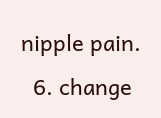nipple pain.
  6. change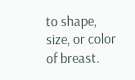to shape, size, or color of breast.